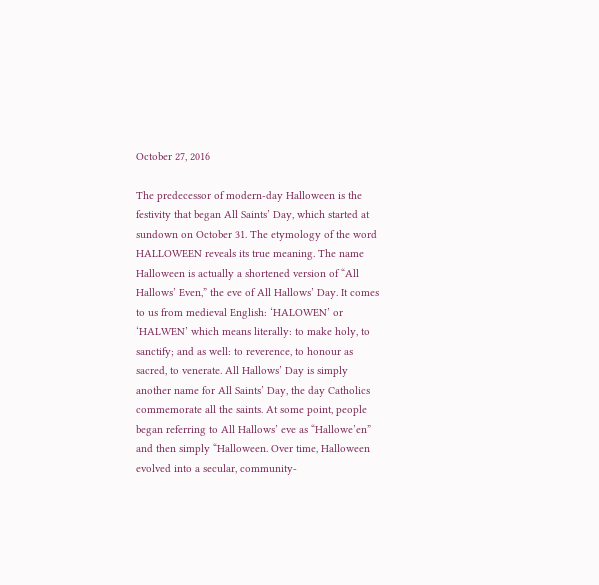October 27, 2016

The predecessor of modern-day Halloween is the festivity that began All Saints’ Day, which started at sundown on October 31. The etymology of the word HALLOWEEN reveals its true meaning. The name Halloween is actually a shortened version of “All Hallows’ Even,” the eve of All Hallows’ Day. It comes to us from medieval English: ‘HALOWEN’ or ‘HALWEN’ which means literally: to make holy, to sanctify; and as well: to reverence, to honour as sacred, to venerate. All Hallows’ Day is simply another name for All Saints’ Day, the day Catholics commemorate all the saints. At some point, people began referring to All Hallows’ eve as “Hallowe’en” and then simply “Halloween. Over time, Halloween evolved into a secular, community-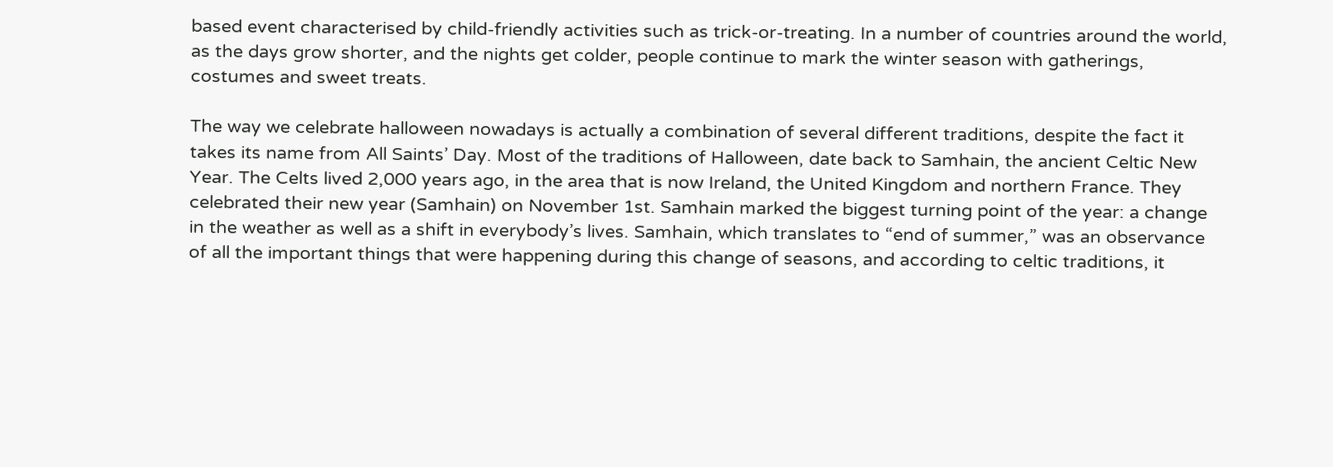based event characterised by child-friendly activities such as trick-or-treating. In a number of countries around the world, as the days grow shorter, and the nights get colder, people continue to mark the winter season with gatherings, costumes and sweet treats.

The way we celebrate halloween nowadays is actually a combination of several different traditions, despite the fact it takes its name from All Saints’ Day. Most of the traditions of Halloween, date back to Samhain, the ancient Celtic New Year. The Celts lived 2,000 years ago, in the area that is now Ireland, the United Kingdom and northern France. They celebrated their new year (Samhain) on November 1st. Samhain marked the biggest turning point of the year: a change in the weather as well as a shift in everybody’s lives. Samhain, which translates to “end of summer,” was an observance of all the important things that were happening during this change of seasons, and according to celtic traditions, it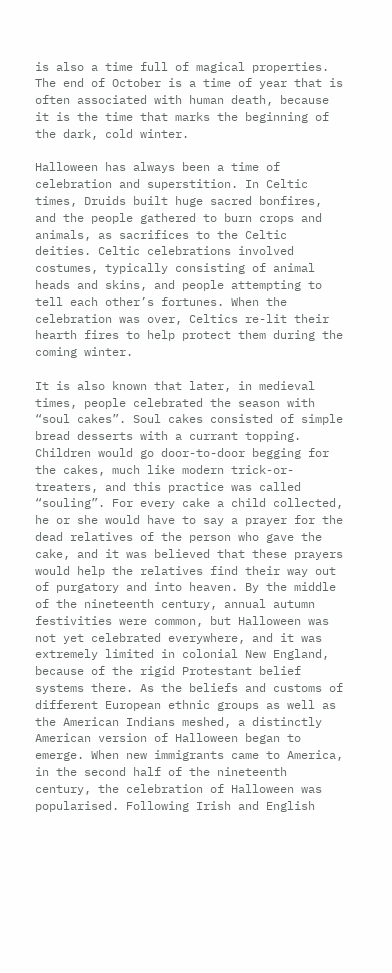is also a time full of magical properties. The end of October is a time of year that is often associated with human death, because it is the time that marks the beginning of the dark, cold winter.

Halloween has always been a time of celebration and superstition. In Celtic times, Druids built huge sacred bonfires, and the people gathered to burn crops and animals, as sacrifices to the Celtic deities. Celtic celebrations involved costumes, typically consisting of animal heads and skins, and people attempting to tell each other’s fortunes. When the celebration was over, Celtics re-lit their hearth fires to help protect them during the coming winter.

It is also known that later, in medieval times, people celebrated the season with “soul cakes”. Soul cakes consisted of simple bread desserts with a currant topping. Children would go door-to-door begging for the cakes, much like modern trick-or-treaters, and this practice was called “souling”. For every cake a child collected, he or she would have to say a prayer for the dead relatives of the person who gave the cake, and it was believed that these prayers would help the relatives find their way out of purgatory and into heaven. By the middle of the nineteenth century, annual autumn festivities were common, but Halloween was not yet celebrated everywhere, and it was extremely limited in colonial New England, because of the rigid Protestant belief systems there. As the beliefs and customs of different European ethnic groups as well as the American Indians meshed, a distinctly American version of Halloween began to emerge. When new immigrants came to America, in the second half of the nineteenth century, the celebration of Halloween was popularised. Following Irish and English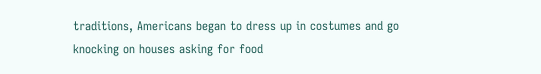traditions, Americans began to dress up in costumes and go knocking on houses asking for food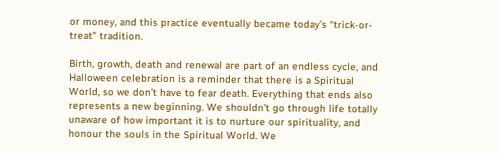or money, and this practice eventually became today’s “trick-or-treat” tradition.

Birth, growth, death and renewal are part of an endless cycle, and Halloween celebration is a reminder that there is a Spiritual World, so we don’t have to fear death. Everything that ends also represents a new beginning. We shouldn’t go through life totally unaware of how important it is to nurture our spirituality, and honour the souls in the Spiritual World. We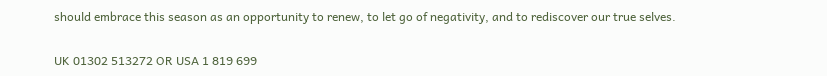should embrace this season as an opportunity to renew, to let go of negativity, and to rediscover our true selves.

UK 01302 513272 OR USA 1 819 699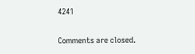4241

Comments are closed.